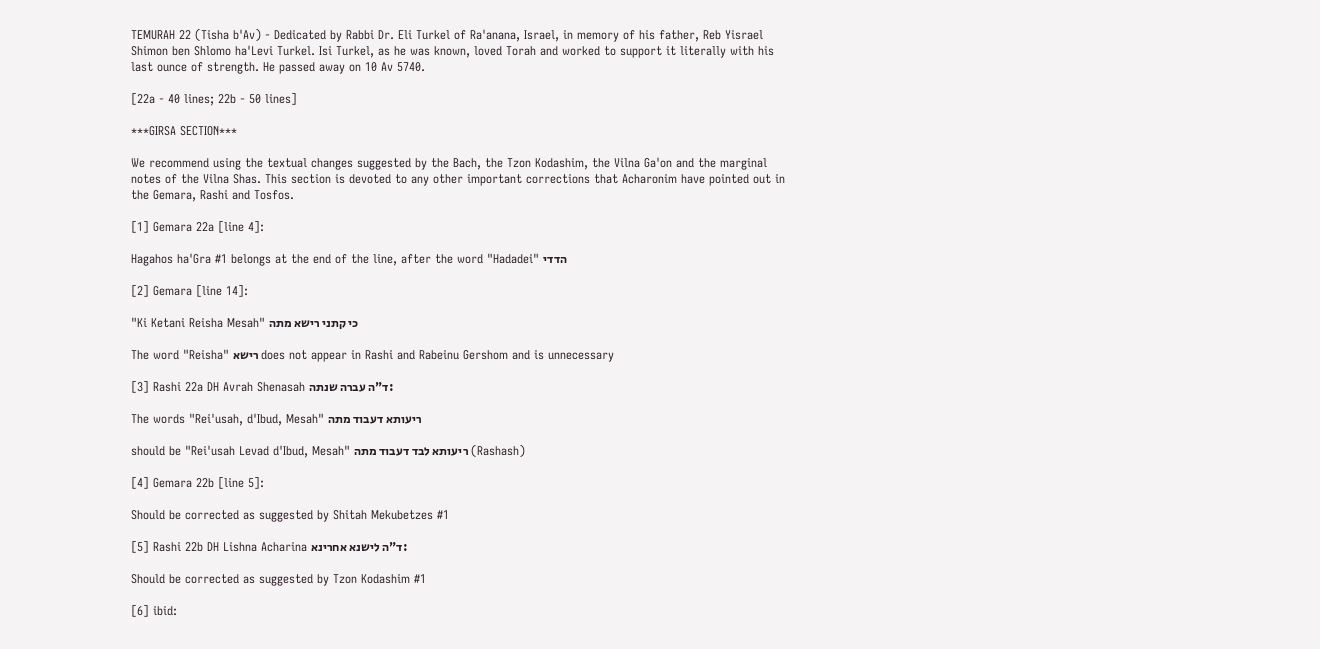TEMURAH 22 (Tisha b'Av) - Dedicated by Rabbi Dr. Eli Turkel of Ra'anana, Israel, in memory of his father, Reb Yisrael Shimon ben Shlomo ha'Levi Turkel. Isi Turkel, as he was known, loved Torah and worked to support it literally with his last ounce of strength. He passed away on 10 Av 5740.

[22a - 40 lines; 22b - 50 lines]

***GIRSA SECTION***

We recommend using the textual changes suggested by the Bach, the Tzon Kodashim, the Vilna Ga'on and the marginal notes of the Vilna Shas. This section is devoted to any other important corrections that Acharonim have pointed out in the Gemara, Rashi and Tosfos.

[1] Gemara 22a [line 4]:

Hagahos ha'Gra #1 belongs at the end of the line, after the word "Hadadei" הדדי

[2] Gemara [line 14]:

"Ki Ketani Reisha Mesah" כי קתני רישא מתה

The word "Reisha" רישא does not appear in Rashi and Rabeinu Gershom and is unnecessary

[3] Rashi 22a DH Avrah Shenasah ד"ה עברה שנתה:

The words "Rei'usah, d'Ibud, Mesah" ריעותא דעבוד מתה

should be "Rei'usah Levad d'Ibud, Mesah" ריעותא לבד דעבוד מתה (Rashash)

[4] Gemara 22b [line 5]:

Should be corrected as suggested by Shitah Mekubetzes #1

[5] Rashi 22b DH Lishna Acharina ד"ה לישנא אחרינא:

Should be corrected as suggested by Tzon Kodashim #1

[6] ibid: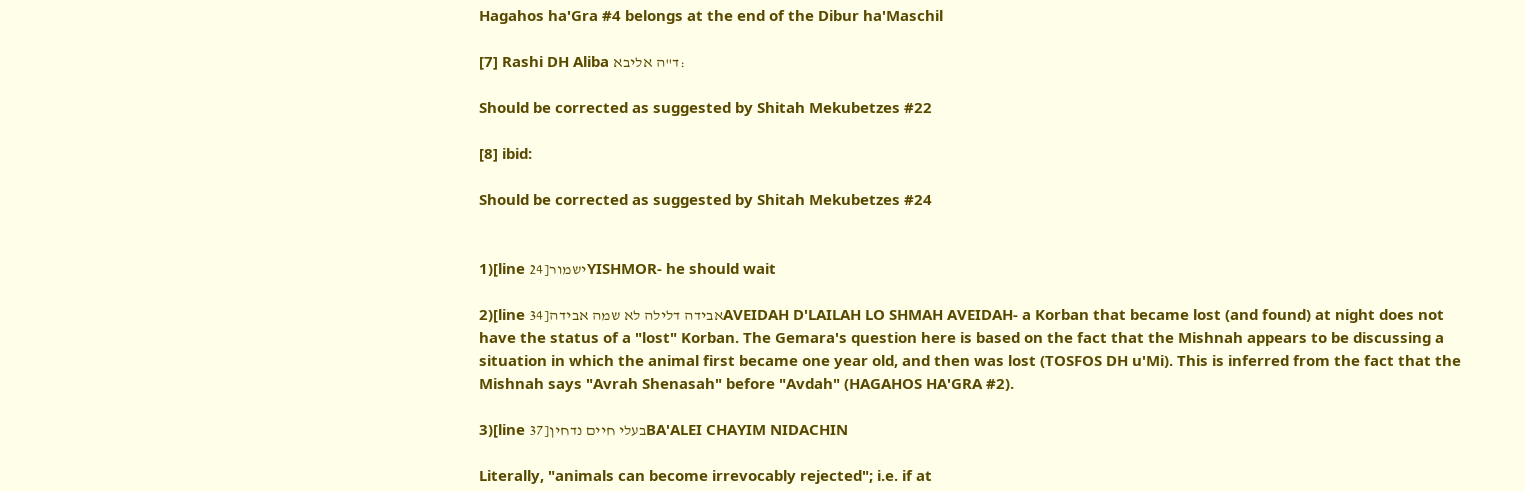Hagahos ha'Gra #4 belongs at the end of the Dibur ha'Maschil

[7] Rashi DH Aliba ד"ה אליבא:

Should be corrected as suggested by Shitah Mekubetzes #22

[8] ibid:

Should be corrected as suggested by Shitah Mekubetzes #24


1)[line 24]ישמורYISHMOR- he should wait

2)[line 34]אבידה דלילה לא שמה אבידהAVEIDAH D'LAILAH LO SHMAH AVEIDAH- a Korban that became lost (and found) at night does not have the status of a "lost" Korban. The Gemara's question here is based on the fact that the Mishnah appears to be discussing a situation in which the animal first became one year old, and then was lost (TOSFOS DH u'Mi). This is inferred from the fact that the Mishnah says "Avrah Shenasah" before "Avdah" (HAGAHOS HA'GRA #2).

3)[line 37]בעלי חיים נדחיןBA'ALEI CHAYIM NIDACHIN

Literally, "animals can become irrevocably rejected"; i.e. if at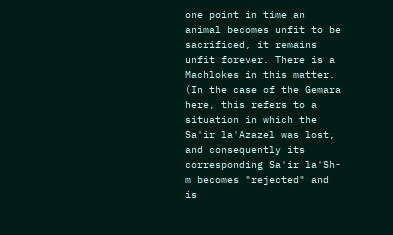one point in time an animal becomes unfit to be sacrificed, it remains unfit forever. There is a Machlokes in this matter. (In the case of the Gemara here, this refers to a situation in which the Sa'ir la'Azazel was lost, and consequently its corresponding Sa'ir la'Sh-m becomes "rejected" and is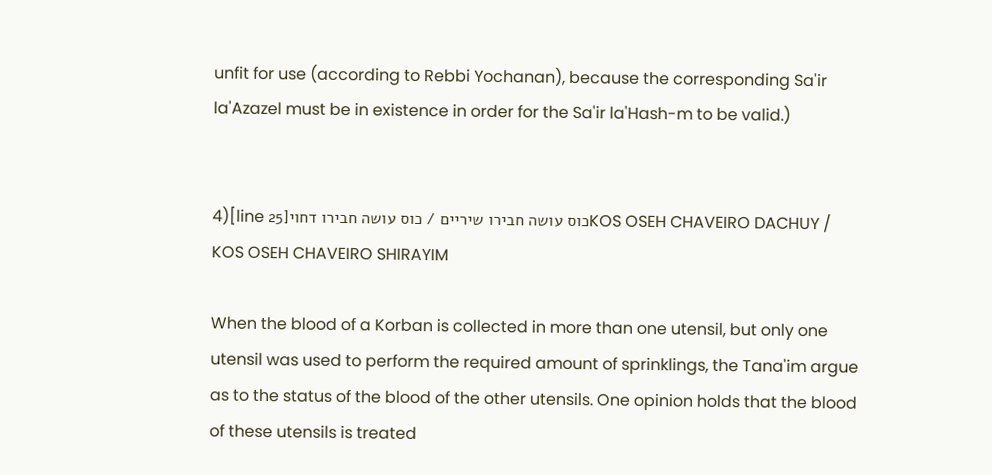unfit for use (according to Rebbi Yochanan), because the corresponding Sa'ir la'Azazel must be in existence in order for the Sa'ir la'Hash-m to be valid.)


4)[line 25]כוס עושה חבירו שיריים / כוס עושה חבירו דחויKOS OSEH CHAVEIRO DACHUY / KOS OSEH CHAVEIRO SHIRAYIM

When the blood of a Korban is collected in more than one utensil, but only one utensil was used to perform the required amount of sprinklings, the Tana'im argue as to the status of the blood of the other utensils. One opinion holds that the blood of these utensils is treated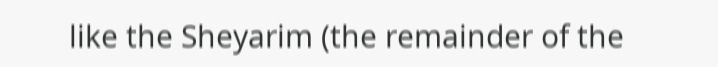like the Sheyarim (the remainder of the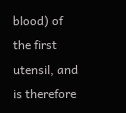blood) of the first utensil, and is therefore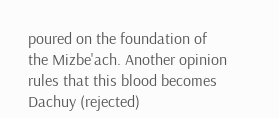poured on the foundation of the Mizbe'ach. Another opinion rules that this blood becomes Dachuy (rejected)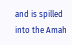and is spilled into the Amah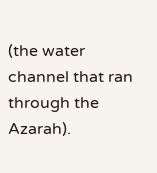(the water channel that ran through the Azarah).